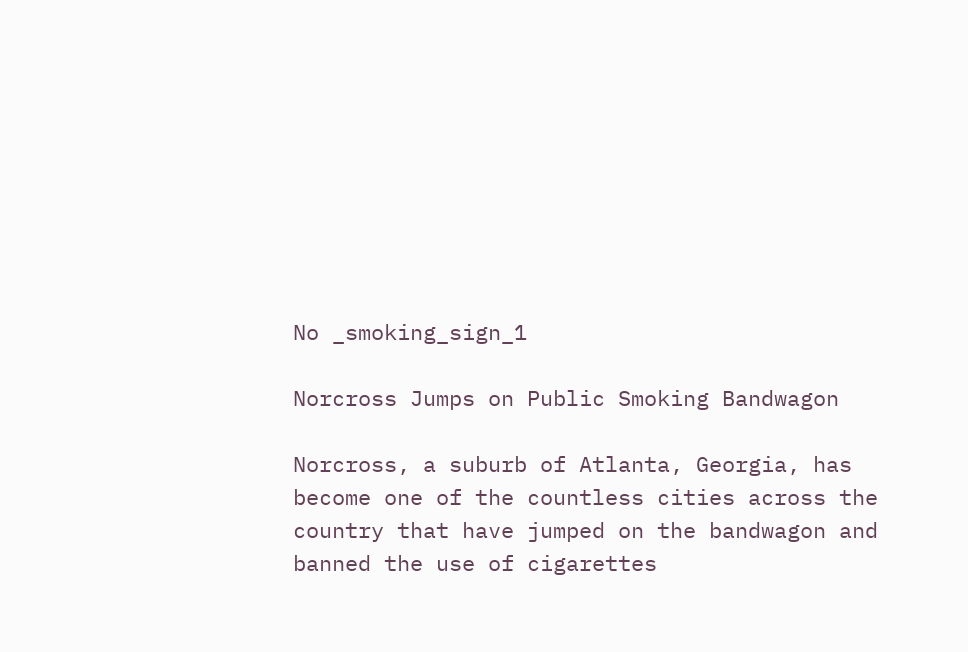No _smoking_sign_1

Norcross Jumps on Public Smoking Bandwagon

Norcross, a suburb of Atlanta, Georgia, has become one of the countless cities across the country that have jumped on the bandwagon and banned the use of cigarettes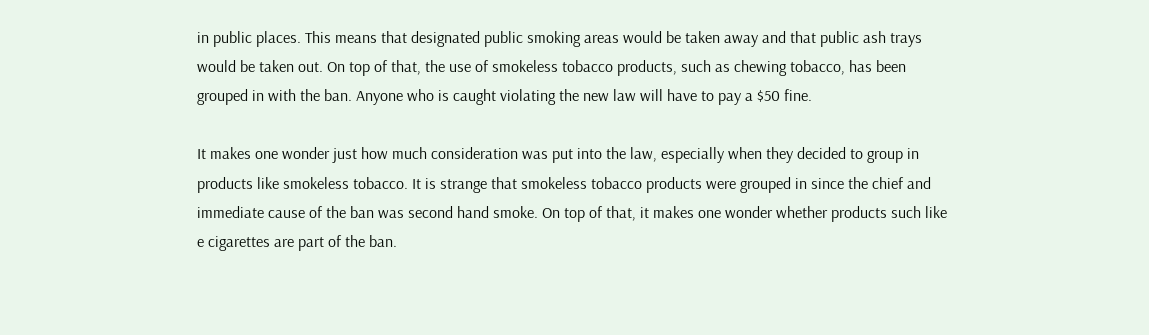in public places. This means that designated public smoking areas would be taken away and that public ash trays would be taken out. On top of that, the use of smokeless tobacco products, such as chewing tobacco, has been grouped in with the ban. Anyone who is caught violating the new law will have to pay a $50 fine.

It makes one wonder just how much consideration was put into the law, especially when they decided to group in products like smokeless tobacco. It is strange that smokeless tobacco products were grouped in since the chief and immediate cause of the ban was second hand smoke. On top of that, it makes one wonder whether products such like e cigarettes are part of the ban.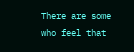There are some who feel that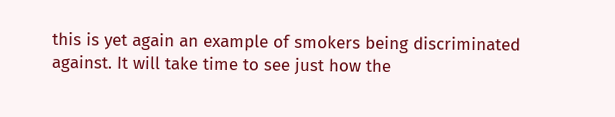this is yet again an example of smokers being discriminated against. It will take time to see just how the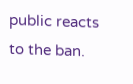public reacts to the ban.